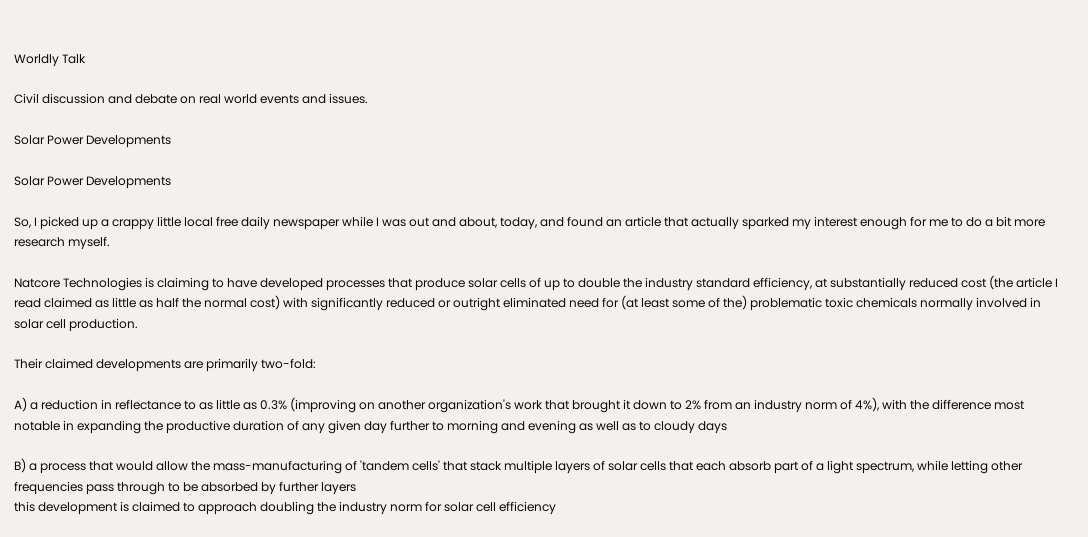Worldly Talk

Civil discussion and debate on real world events and issues.

Solar Power Developments

Solar Power Developments

So, I picked up a crappy little local free daily newspaper while I was out and about, today, and found an article that actually sparked my interest enough for me to do a bit more research myself.

Natcore Technologies is claiming to have developed processes that produce solar cells of up to double the industry standard efficiency, at substantially reduced cost (the article I read claimed as little as half the normal cost) with significantly reduced or outright eliminated need for (at least some of the) problematic toxic chemicals normally involved in solar cell production.

Their claimed developments are primarily two-fold:

A) a reduction in reflectance to as little as 0.3% (improving on another organization's work that brought it down to 2% from an industry norm of 4%), with the difference most notable in expanding the productive duration of any given day further to morning and evening as well as to cloudy days

B) a process that would allow the mass-manufacturing of 'tandem cells' that stack multiple layers of solar cells that each absorb part of a light spectrum, while letting other frequencies pass through to be absorbed by further layers
this development is claimed to approach doubling the industry norm for solar cell efficiency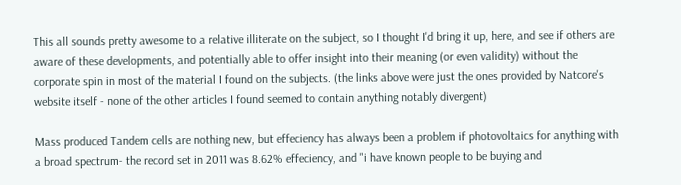This all sounds pretty awesome to a relative illiterate on the subject, so I thought I'd bring it up, here, and see if others are aware of these developments, and potentially able to offer insight into their meaning (or even validity) without the corporate spin in most of the material I found on the subjects. (the links above were just the ones provided by Natcore's website itself - none of the other articles I found seemed to contain anything notably divergent)

Mass produced Tandem cells are nothing new, but effeciency has always been a problem if photovoltaics for anything with a broad spectrum- the record set in 2011 was 8.62% effeciency, and "i have known people to be buying and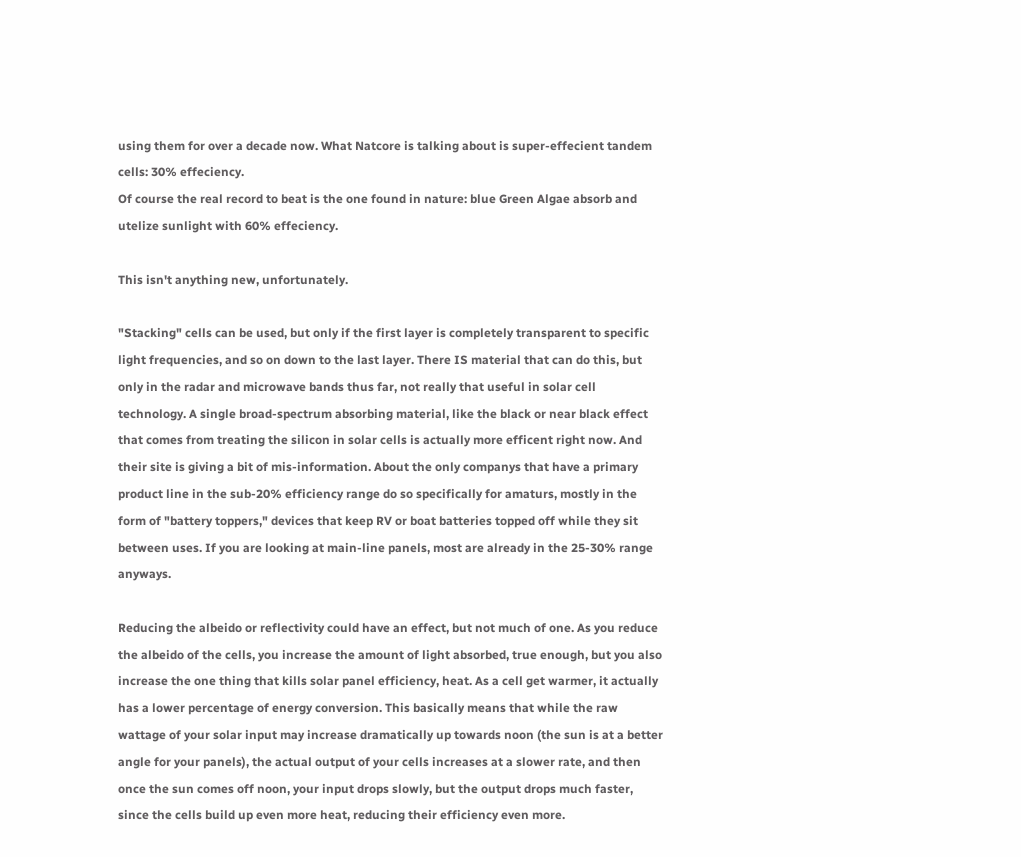using them for over a decade now. What Natcore is talking about is super-effecient tandem cells: 30% effeciency.
Of course the real record to beat is the one found in nature: blue Green Algae absorb and utelize sunlight with 60% effeciency.

This isn't anything new, unfortunately.

"Stacking" cells can be used, but only if the first layer is completely transparent to specific light frequencies, and so on down to the last layer. There IS material that can do this, but only in the radar and microwave bands thus far, not really that useful in solar cell technology. A single broad-spectrum absorbing material, like the black or near black effect that comes from treating the silicon in solar cells is actually more efficent right now. And their site is giving a bit of mis-information. About the only companys that have a primary product line in the sub-20% efficiency range do so specifically for amaturs, mostly in the form of "battery toppers," devices that keep RV or boat batteries topped off while they sit between uses. If you are looking at main-line panels, most are already in the 25-30% range anyways.

Reducing the albeido or reflectivity could have an effect, but not much of one. As you reduce the albeido of the cells, you increase the amount of light absorbed, true enough, but you also increase the one thing that kills solar panel efficiency, heat. As a cell get warmer, it actually has a lower percentage of energy conversion. This basically means that while the raw wattage of your solar input may increase dramatically up towards noon (the sun is at a better angle for your panels), the actual output of your cells increases at a slower rate, and then once the sun comes off noon, your input drops slowly, but the output drops much faster, since the cells build up even more heat, reducing their efficiency even more.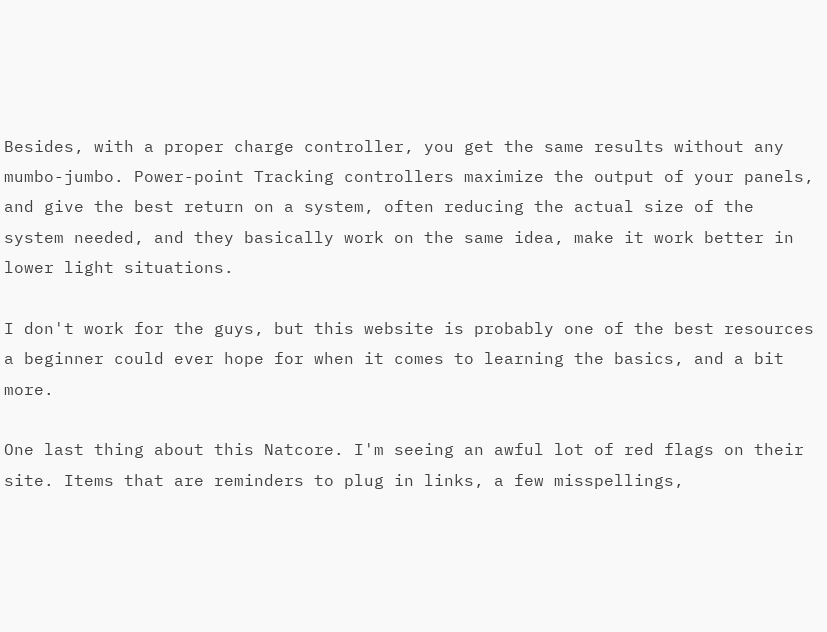Besides, with a proper charge controller, you get the same results without any mumbo-jumbo. Power-point Tracking controllers maximize the output of your panels, and give the best return on a system, often reducing the actual size of the system needed, and they basically work on the same idea, make it work better in lower light situations.

I don't work for the guys, but this website is probably one of the best resources a beginner could ever hope for when it comes to learning the basics, and a bit more.

One last thing about this Natcore. I'm seeing an awful lot of red flags on their site. Items that are reminders to plug in links, a few misspellings,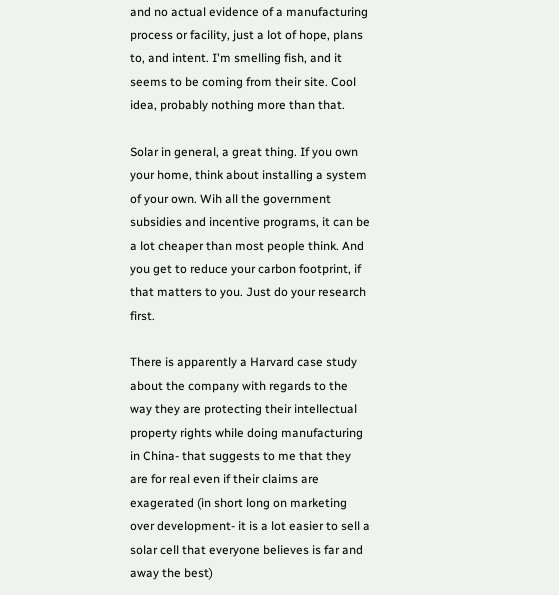and no actual evidence of a manufacturing process or facility, just a lot of hope, plans to, and intent. I'm smelling fish, and it seems to be coming from their site. Cool idea, probably nothing more than that.

Solar in general, a great thing. If you own your home, think about installing a system of your own. Wih all the government subsidies and incentive programs, it can be a lot cheaper than most people think. And you get to reduce your carbon footprint, if that matters to you. Just do your research first.

There is apparently a Harvard case study about the company with regards to the way they are protecting their intellectual property rights while doing manufacturing in China- that suggests to me that they are for real even if their claims are exagerated (in short long on marketing over development- it is a lot easier to sell a solar cell that everyone believes is far and away the best)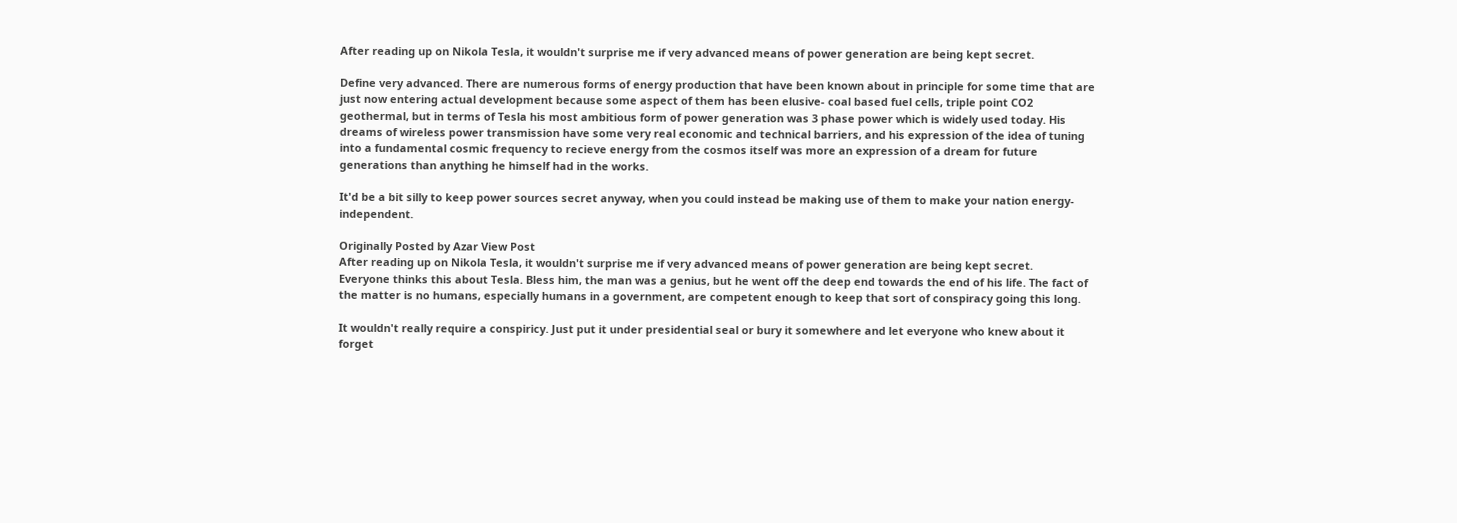After reading up on Nikola Tesla, it wouldn't surprise me if very advanced means of power generation are being kept secret.

Define very advanced. There are numerous forms of energy production that have been known about in principle for some time that are just now entering actual development because some aspect of them has been elusive- coal based fuel cells, triple point CO2 geothermal, but in terms of Tesla his most ambitious form of power generation was 3 phase power which is widely used today. His dreams of wireless power transmission have some very real economic and technical barriers, and his expression of the idea of tuning into a fundamental cosmic frequency to recieve energy from the cosmos itself was more an expression of a dream for future generations than anything he himself had in the works.

It'd be a bit silly to keep power sources secret anyway, when you could instead be making use of them to make your nation energy-independent.

Originally Posted by Azar View Post
After reading up on Nikola Tesla, it wouldn't surprise me if very advanced means of power generation are being kept secret.
Everyone thinks this about Tesla. Bless him, the man was a genius, but he went off the deep end towards the end of his life. The fact of the matter is no humans, especially humans in a government, are competent enough to keep that sort of conspiracy going this long.

It wouldn't really require a conspiricy. Just put it under presidential seal or bury it somewhere and let everyone who knew about it forget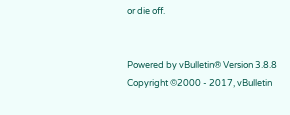or die off.


Powered by vBulletin® Version 3.8.8
Copyright ©2000 - 2017, vBulletin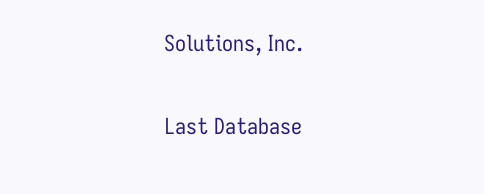Solutions, Inc.

Last Database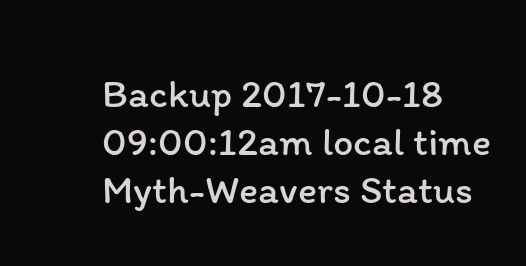Backup 2017-10-18 09:00:12am local time
Myth-Weavers Status